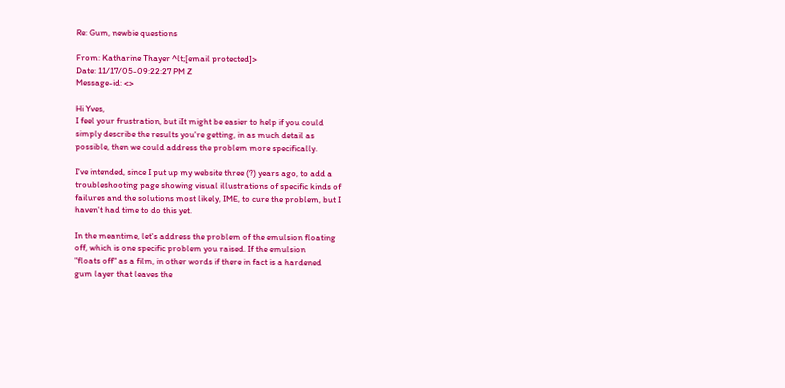Re: Gum, newbie questions

From: Katharine Thayer ^lt;[email protected]>
Date: 11/17/05-09:22:27 PM Z
Message-id: <>

Hi Yves,
I feel your frustration, but iIt might be easier to help if you could
simply describe the results you're getting, in as much detail as
possible, then we could address the problem more specifically.

I've intended, since I put up my website three (?) years ago, to add a
troubleshooting page showing visual illustrations of specific kinds of
failures and the solutions most likely, IME, to cure the problem, but I
haven't had time to do this yet.

In the meantime, let's address the problem of the emulsion floating
off, which is one specific problem you raised. If the emulsion
"floats off" as a film, in other words if there in fact is a hardened
gum layer that leaves the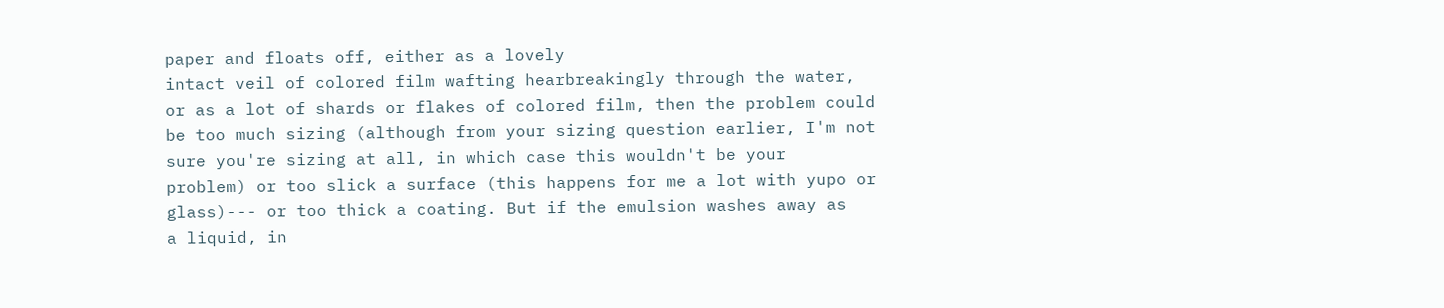paper and floats off, either as a lovely
intact veil of colored film wafting hearbreakingly through the water,
or as a lot of shards or flakes of colored film, then the problem could
be too much sizing (although from your sizing question earlier, I'm not
sure you're sizing at all, in which case this wouldn't be your
problem) or too slick a surface (this happens for me a lot with yupo or
glass)--- or too thick a coating. But if the emulsion washes away as
a liquid, in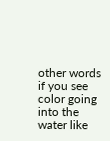other words if you see color going into the water like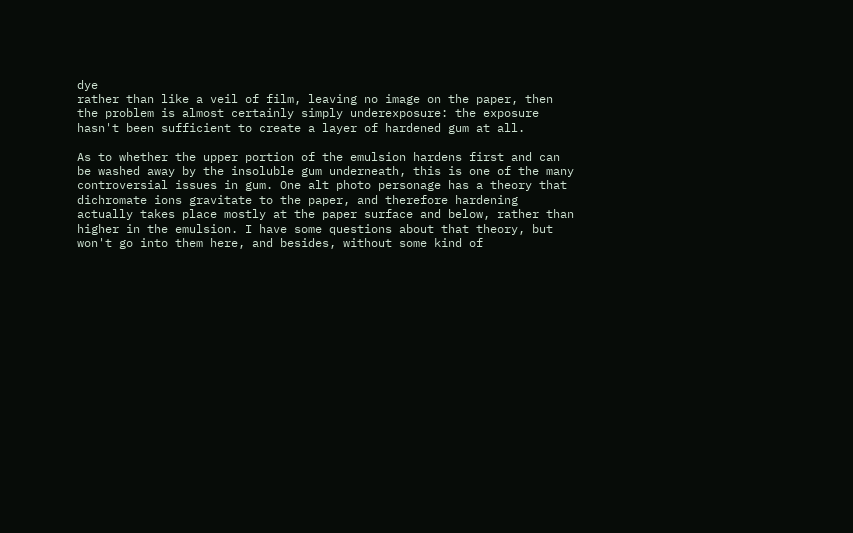dye
rather than like a veil of film, leaving no image on the paper, then
the problem is almost certainly simply underexposure: the exposure
hasn't been sufficient to create a layer of hardened gum at all.

As to whether the upper portion of the emulsion hardens first and can
be washed away by the insoluble gum underneath, this is one of the many
controversial issues in gum. One alt photo personage has a theory that
dichromate ions gravitate to the paper, and therefore hardening
actually takes place mostly at the paper surface and below, rather than
higher in the emulsion. I have some questions about that theory, but
won't go into them here, and besides, without some kind of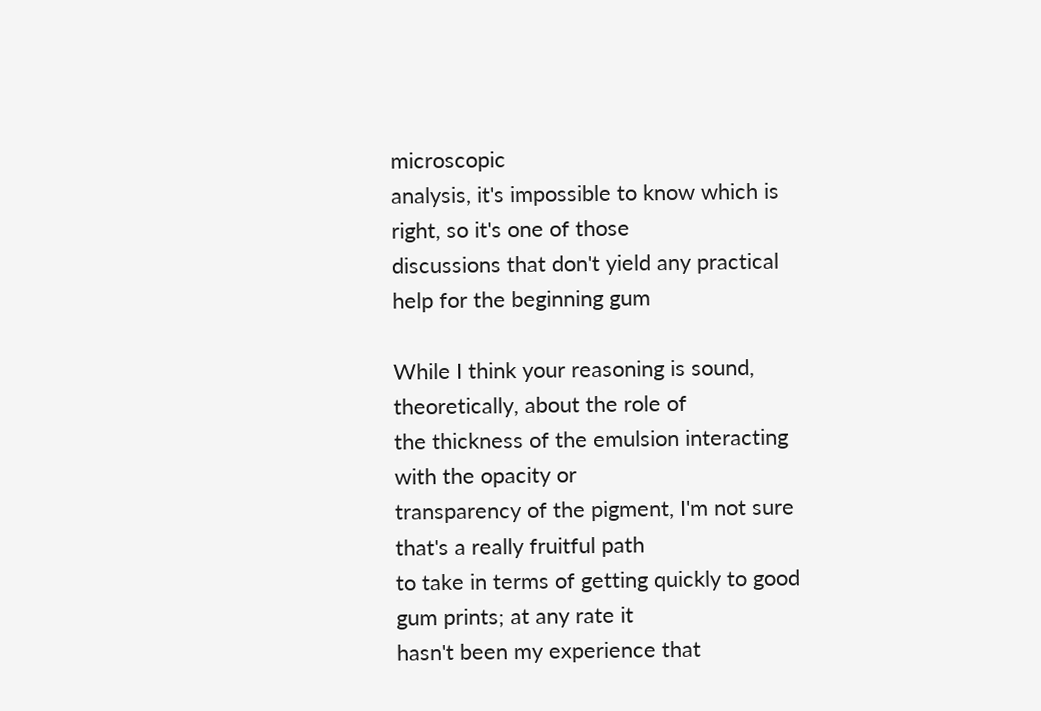microscopic
analysis, it's impossible to know which is right, so it's one of those
discussions that don't yield any practical help for the beginning gum

While I think your reasoning is sound, theoretically, about the role of
the thickness of the emulsion interacting with the opacity or
transparency of the pigment, I'm not sure that's a really fruitful path
to take in terms of getting quickly to good gum prints; at any rate it
hasn't been my experience that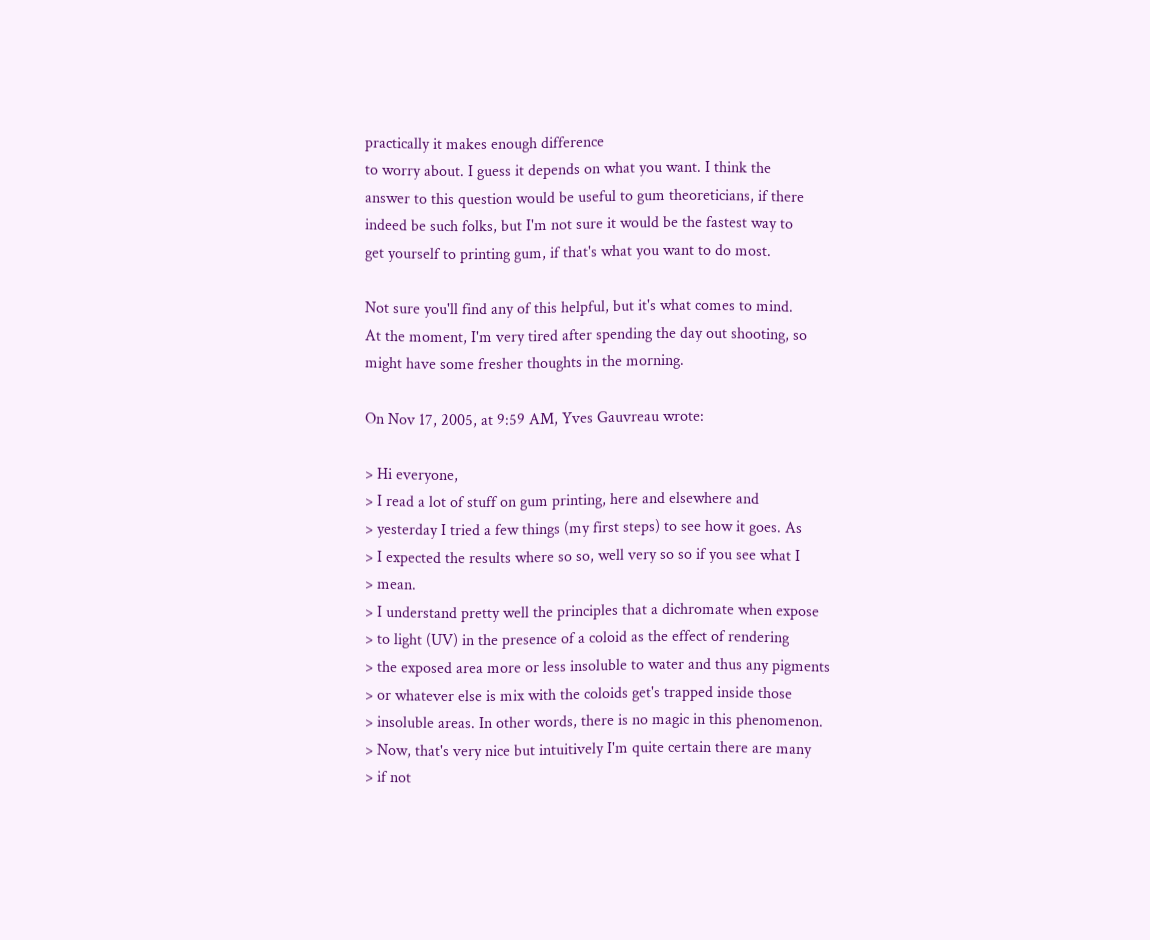practically it makes enough difference
to worry about. I guess it depends on what you want. I think the
answer to this question would be useful to gum theoreticians, if there
indeed be such folks, but I'm not sure it would be the fastest way to
get yourself to printing gum, if that's what you want to do most.

Not sure you'll find any of this helpful, but it's what comes to mind.
At the moment, I'm very tired after spending the day out shooting, so
might have some fresher thoughts in the morning.

On Nov 17, 2005, at 9:59 AM, Yves Gauvreau wrote:

> Hi everyone,
> I read a lot of stuff on gum printing, here and elsewhere and
> yesterday I tried a few things (my first steps) to see how it goes. As
> I expected the results where so so, well very so so if you see what I
> mean.
> I understand pretty well the principles that a dichromate when expose
> to light (UV) in the presence of a coloid as the effect of rendering
> the exposed area more or less insoluble to water and thus any pigments
> or whatever else is mix with the coloids get's trapped inside those
> insoluble areas. In other words, there is no magic in this phenomenon.
> Now, that's very nice but intuitively I'm quite certain there are many
> if not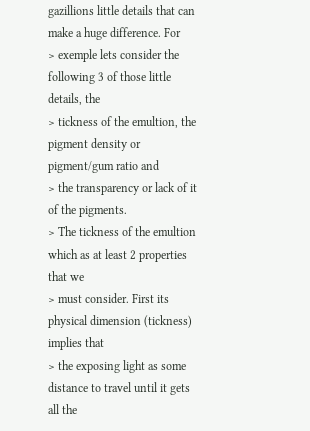gazillions little details that can make a huge difference. For
> exemple lets consider the following 3 of those little details, the
> tickness of the emultion, the pigment density or pigment/gum ratio and
> the transparency or lack of it of the pigments.
> The tickness of the emultion which as at least 2 properties that we
> must consider. First its physical dimension (tickness) implies that
> the exposing light as some distance to travel until it gets all the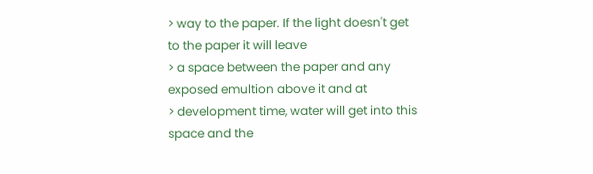> way to the paper. If the light doesn't get to the paper it will leave
> a space between the paper and any exposed emultion above it and at
> development time, water will get into this space and the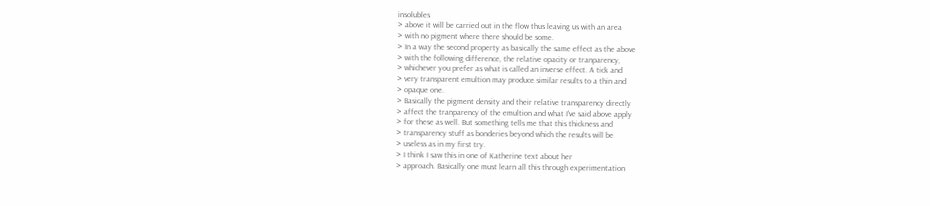insolubles
> above it will be carried out in the flow thus leaving us with an area
> with no pigment where there should be some.
> In a way the second property as basically the same effect as the above
> with the following difference, the relative opacity or tranparency,
> whichever you prefer as what is called an inverse effect. A tick and
> very transparent emultion may produce similar results to a thin and
> opaque one.
> Basically the pigment density and their relative transparency directly
> affect the tranparency of the emultion and what I've said above apply
> for these as well. But something tells me that this thickness and
> transparency stuff as bonderies beyond which the results will be
> useless as in my first try.
> I think I saw this in one of Katherine text about her
> approach. Basically one must learn all this through experimentation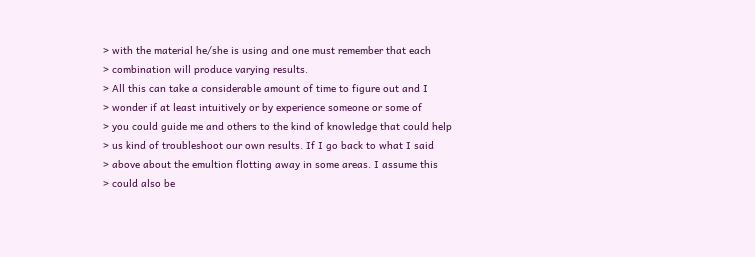> with the material he/she is using and one must remember that each
> combination will produce varying results.
> All this can take a considerable amount of time to figure out and I
> wonder if at least intuitively or by experience someone or some of
> you could guide me and others to the kind of knowledge that could help
> us kind of troubleshoot our own results. If I go back to what I said
> above about the emultion flotting away in some areas. I assume this
> could also be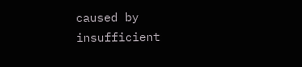caused by insufficient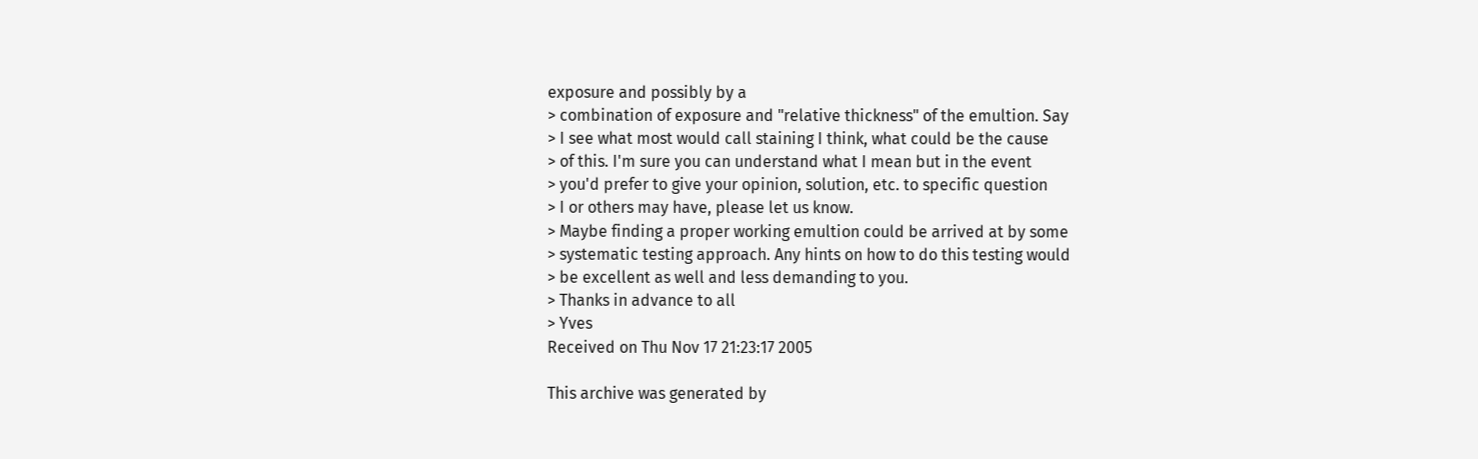exposure and possibly by a
> combination of exposure and "relative thickness" of the emultion. Say
> I see what most would call staining I think, what could be the cause
> of this. I'm sure you can understand what I mean but in the event
> you'd prefer to give your opinion, solution, etc. to specific question
> I or others may have, please let us know.
> Maybe finding a proper working emultion could be arrived at by some
> systematic testing approach. Any hints on how to do this testing would
> be excellent as well and less demanding to you.
> Thanks in advance to all
> Yves
Received on Thu Nov 17 21:23:17 2005

This archive was generated by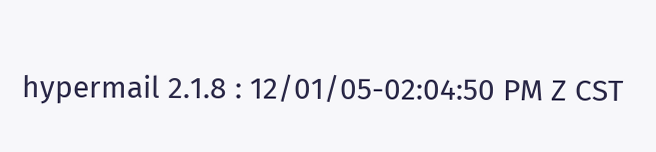hypermail 2.1.8 : 12/01/05-02:04:50 PM Z CST